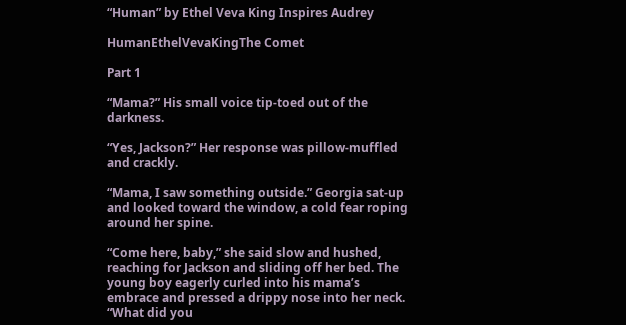“Human” by Ethel Veva King Inspires Audrey

HumanEthelVevaKingThe Comet

Part 1

“Mama?” His small voice tip-toed out of the darkness.

“Yes, Jackson?” Her response was pillow-muffled and crackly.

“Mama, I saw something outside.” Georgia sat-up and looked toward the window, a cold fear roping around her spine.

“Come here, baby,” she said slow and hushed, reaching for Jackson and sliding off her bed. The young boy eagerly curled into his mama’s embrace and pressed a drippy nose into her neck. “What did you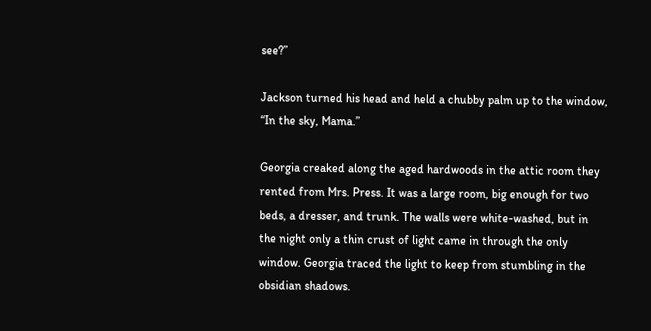see?”

Jackson turned his head and held a chubby palm up to the window, “In the sky, Mama.”

Georgia creaked along the aged hardwoods in the attic room they rented from Mrs. Press. It was a large room, big enough for two beds, a dresser, and trunk. The walls were white-washed, but in the night only a thin crust of light came in through the only window. Georgia traced the light to keep from stumbling in the obsidian shadows.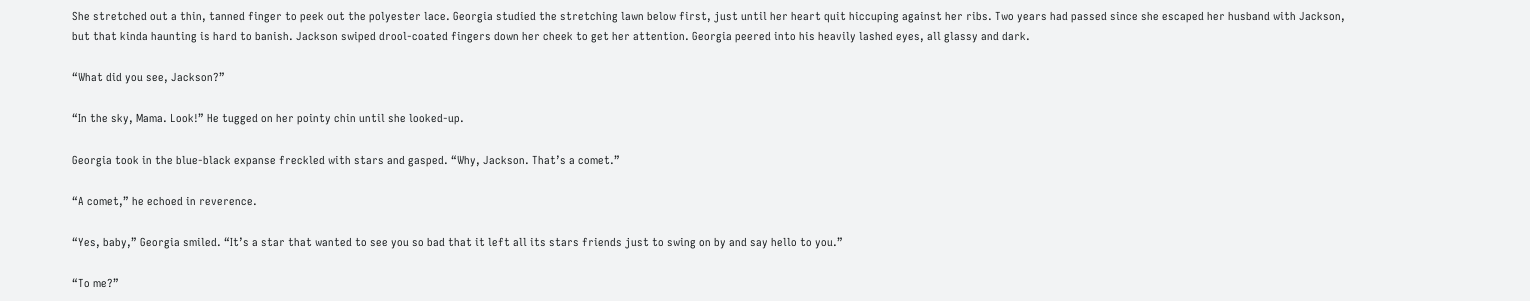She stretched out a thin, tanned finger to peek out the polyester lace. Georgia studied the stretching lawn below first, just until her heart quit hiccuping against her ribs. Two years had passed since she escaped her husband with Jackson, but that kinda haunting is hard to banish. Jackson swiped drool-coated fingers down her cheek to get her attention. Georgia peered into his heavily lashed eyes, all glassy and dark.

“What did you see, Jackson?”

“In the sky, Mama. Look!” He tugged on her pointy chin until she looked-up.

Georgia took in the blue-black expanse freckled with stars and gasped. “Why, Jackson. That’s a comet.”

“A comet,” he echoed in reverence.

“Yes, baby,” Georgia smiled. “It’s a star that wanted to see you so bad that it left all its stars friends just to swing on by and say hello to you.”

“To me?”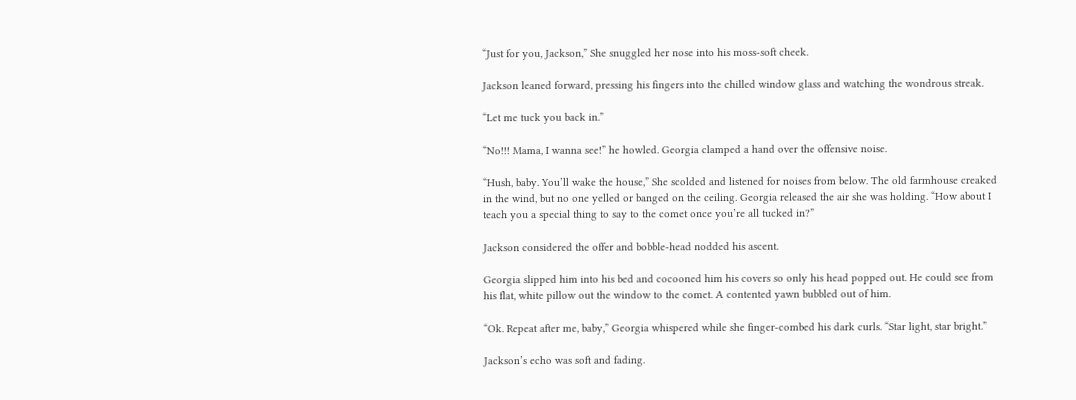“Just for you, Jackson,” She snuggled her nose into his moss-soft cheek.

Jackson leaned forward, pressing his fingers into the chilled window glass and watching the wondrous streak.

“Let me tuck you back in.”

“No!!! Mama, I wanna see!” he howled. Georgia clamped a hand over the offensive noise.

“Hush, baby. You’ll wake the house,” She scolded and listened for noises from below. The old farmhouse creaked in the wind, but no one yelled or banged on the ceiling. Georgia released the air she was holding. “How about I teach you a special thing to say to the comet once you’re all tucked in?”

Jackson considered the offer and bobble-head nodded his ascent.

Georgia slipped him into his bed and cocooned him his covers so only his head popped out. He could see from his flat, white pillow out the window to the comet. A contented yawn bubbled out of him.

“Ok. Repeat after me, baby,” Georgia whispered while she finger-combed his dark curls. “Star light, star bright.”

Jackson’s echo was soft and fading.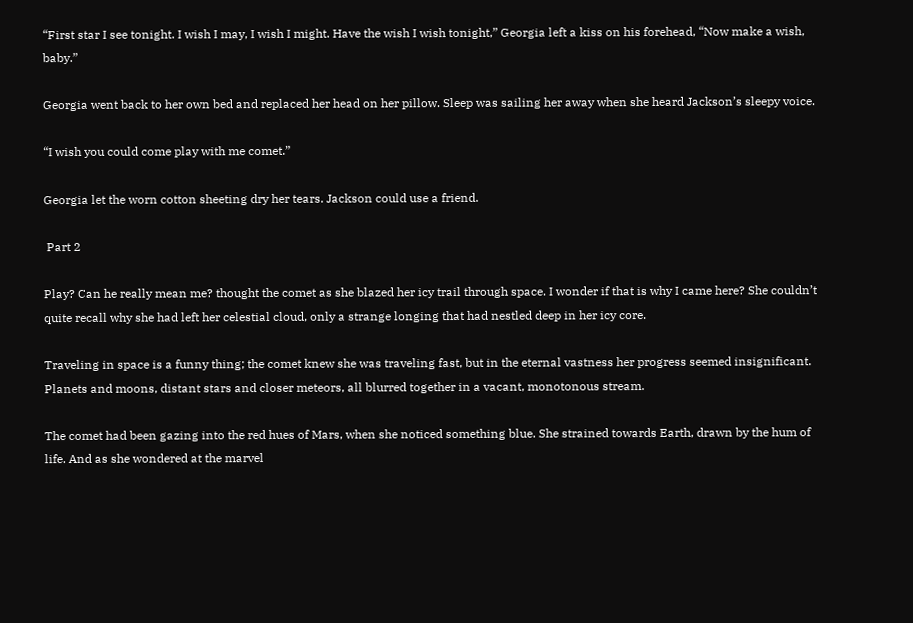“First star I see tonight. I wish I may, I wish I might. Have the wish I wish tonight,” Georgia left a kiss on his forehead, “Now make a wish, baby.”

Georgia went back to her own bed and replaced her head on her pillow. Sleep was sailing her away when she heard Jackson’s sleepy voice.

“I wish you could come play with me comet.”

Georgia let the worn cotton sheeting dry her tears. Jackson could use a friend.

 Part 2

Play? Can he really mean me? thought the comet as she blazed her icy trail through space. I wonder if that is why I came here? She couldn’t quite recall why she had left her celestial cloud, only a strange longing that had nestled deep in her icy core.

Traveling in space is a funny thing; the comet knew she was traveling fast, but in the eternal vastness her progress seemed insignificant. Planets and moons, distant stars and closer meteors, all blurred together in a vacant, monotonous stream.

The comet had been gazing into the red hues of Mars, when she noticed something blue. She strained towards Earth, drawn by the hum of life. And as she wondered at the marvel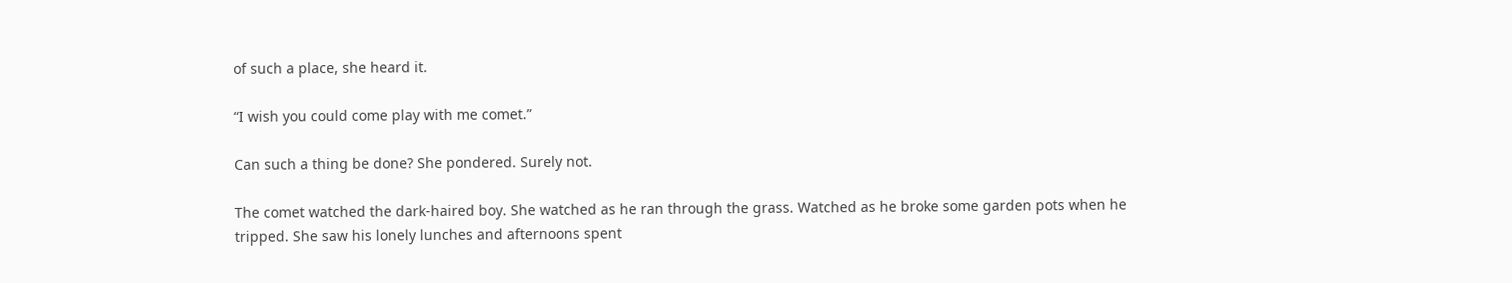of such a place, she heard it.

“I wish you could come play with me comet.”

Can such a thing be done? She pondered. Surely not.

The comet watched the dark-haired boy. She watched as he ran through the grass. Watched as he broke some garden pots when he tripped. She saw his lonely lunches and afternoons spent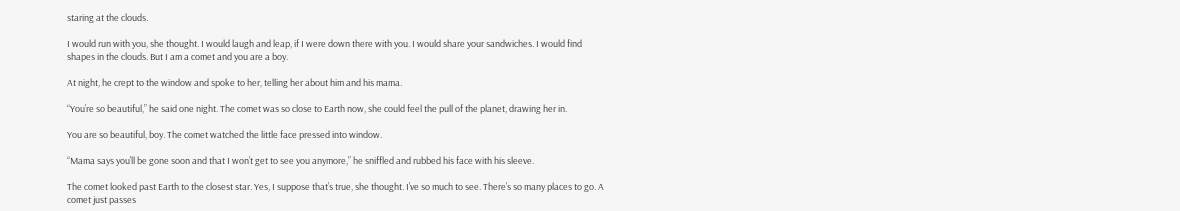staring at the clouds.

I would run with you, she thought. I would laugh and leap, if I were down there with you. I would share your sandwiches. I would find shapes in the clouds. But I am a comet and you are a boy.

At night, he crept to the window and spoke to her, telling her about him and his mama.

“You’re so beautiful,” he said one night. The comet was so close to Earth now, she could feel the pull of the planet, drawing her in.

You are so beautiful, boy. The comet watched the little face pressed into window.

“Mama says you’ll be gone soon and that I won’t get to see you anymore,” he sniffled and rubbed his face with his sleeve.

The comet looked past Earth to the closest star. Yes, I suppose that’s true, she thought. I’ve so much to see. There’s so many places to go. A comet just passes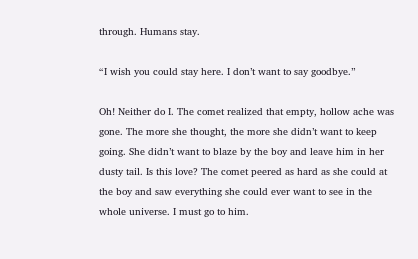through. Humans stay.

“I wish you could stay here. I don’t want to say goodbye.”

Oh! Neither do I. The comet realized that empty, hollow ache was gone. The more she thought, the more she didn’t want to keep going. She didn’t want to blaze by the boy and leave him in her dusty tail. Is this love? The comet peered as hard as she could at the boy and saw everything she could ever want to see in the whole universe. I must go to him.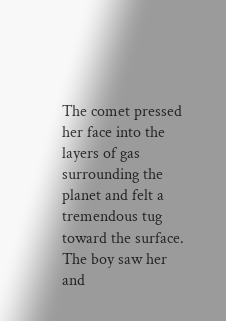The comet pressed her face into the layers of gas surrounding the planet and felt a tremendous tug toward the surface. The boy saw her and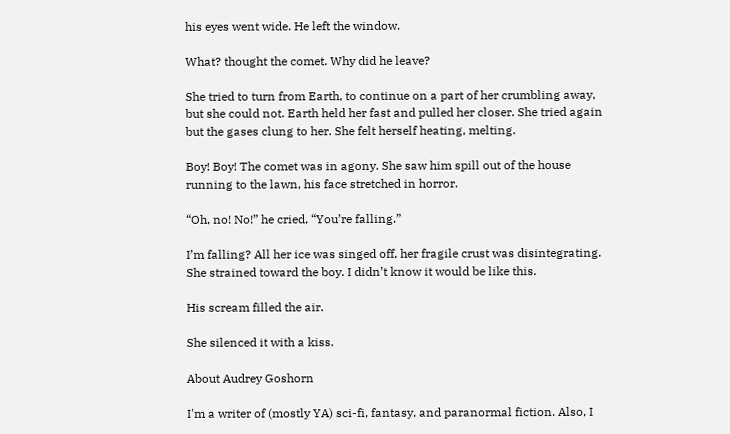his eyes went wide. He left the window.

What? thought the comet. Why did he leave?

She tried to turn from Earth, to continue on a part of her crumbling away, but she could not. Earth held her fast and pulled her closer. She tried again but the gases clung to her. She felt herself heating, melting.

Boy! Boy! The comet was in agony. She saw him spill out of the house running to the lawn, his face stretched in horror.

“Oh, no! No!” he cried, “You’re falling.”

I’m falling? All her ice was singed off, her fragile crust was disintegrating. She strained toward the boy. I didn’t know it would be like this.

His scream filled the air.

She silenced it with a kiss.

About Audrey Goshorn

I'm a writer of (mostly YA) sci-fi, fantasy, and paranormal fiction. Also, I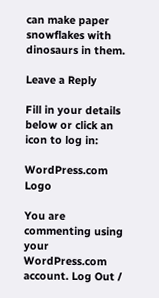can make paper snowflakes with dinosaurs in them.

Leave a Reply

Fill in your details below or click an icon to log in:

WordPress.com Logo

You are commenting using your WordPress.com account. Log Out /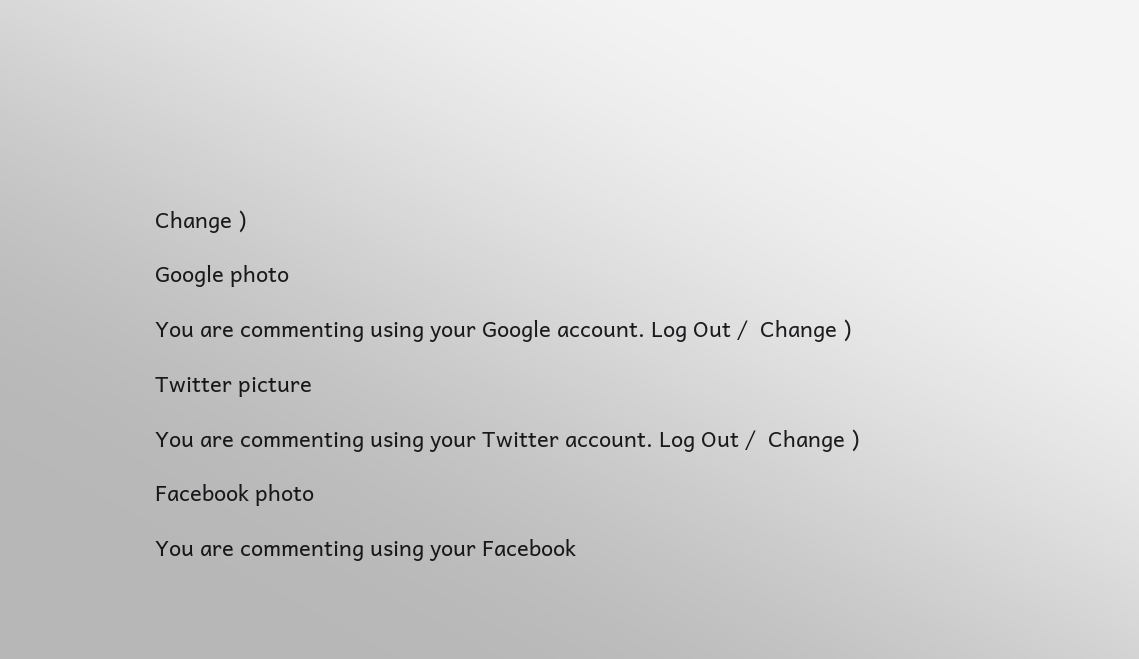Change )

Google photo

You are commenting using your Google account. Log Out /  Change )

Twitter picture

You are commenting using your Twitter account. Log Out /  Change )

Facebook photo

You are commenting using your Facebook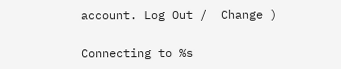account. Log Out /  Change )

Connecting to %s